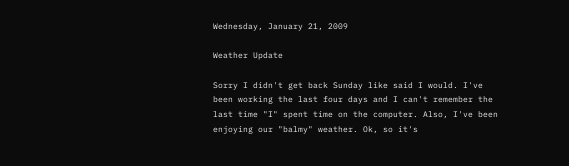Wednesday, January 21, 2009

Weather Update

Sorry I didn't get back Sunday like said I would. I've been working the last four days and I can't remember the last time "I" spent time on the computer. Also, I've been enjoying our "balmy" weather. Ok, so it's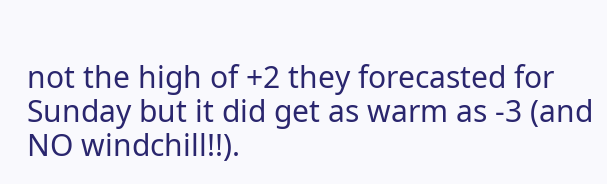not the high of +2 they forecasted for Sunday but it did get as warm as -3 (and NO windchill!!).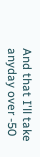And that I'll take anyday over -50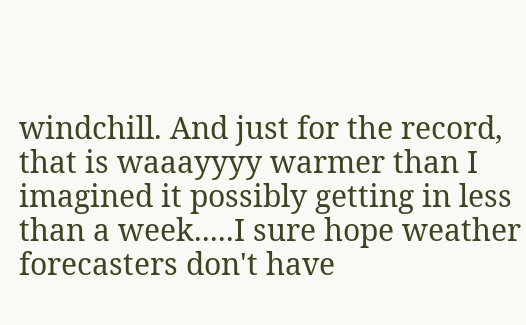windchill. And just for the record, that is waaayyyy warmer than I imagined it possibly getting in less than a week.....I sure hope weather forecasters don't have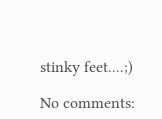stinky feet....;)

No comments: